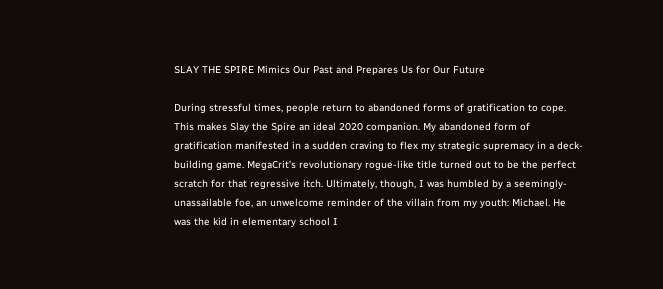SLAY THE SPIRE Mimics Our Past and Prepares Us for Our Future

During stressful times, people return to abandoned forms of gratification to cope. This makes Slay the Spire an ideal 2020 companion. My abandoned form of gratification manifested in a sudden craving to flex my strategic supremacy in a deck-building game. MegaCrit’s revolutionary rogue-like title turned out to be the perfect scratch for that regressive itch. Ultimately, though, I was humbled by a seemingly-unassailable foe, an unwelcome reminder of the villain from my youth: Michael. He was the kid in elementary school I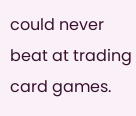could never beat at trading card games.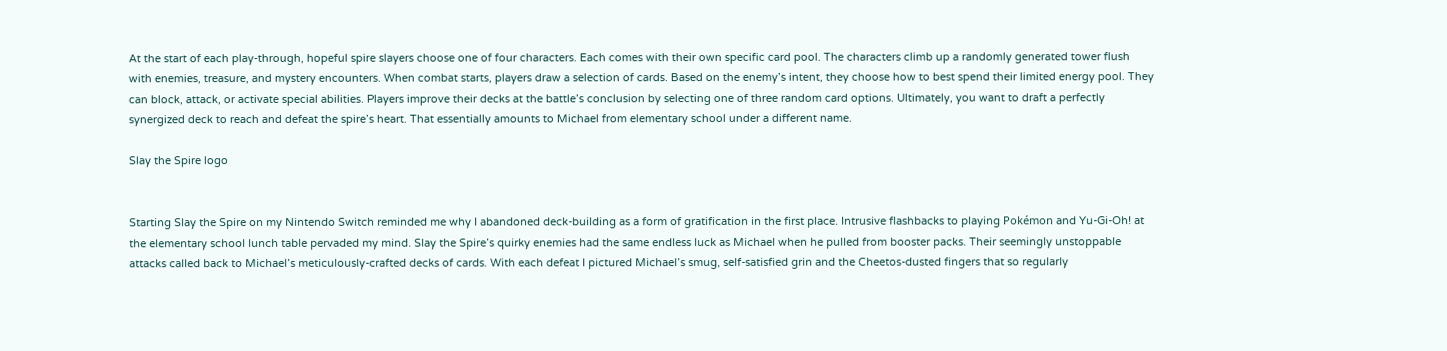At the start of each play-through, hopeful spire slayers choose one of four characters. Each comes with their own specific card pool. The characters climb up a randomly generated tower flush with enemies, treasure, and mystery encounters. When combat starts, players draw a selection of cards. Based on the enemy’s intent, they choose how to best spend their limited energy pool. They can block, attack, or activate special abilities. Players improve their decks at the battle’s conclusion by selecting one of three random card options. Ultimately, you want to draft a perfectly synergized deck to reach and defeat the spire’s heart. That essentially amounts to Michael from elementary school under a different name.

Slay the Spire logo


Starting Slay the Spire on my Nintendo Switch reminded me why I abandoned deck-building as a form of gratification in the first place. Intrusive flashbacks to playing Pokémon and Yu-Gi-Oh! at the elementary school lunch table pervaded my mind. Slay the Spire’s quirky enemies had the same endless luck as Michael when he pulled from booster packs. Their seemingly unstoppable attacks called back to Michael’s meticulously-crafted decks of cards. With each defeat I pictured Michael’s smug, self-satisfied grin and the Cheetos-dusted fingers that so regularly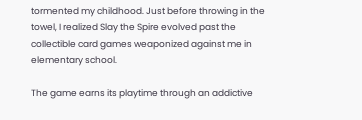tormented my childhood. Just before throwing in the towel, I realized Slay the Spire evolved past the collectible card games weaponized against me in elementary school.

The game earns its playtime through an addictive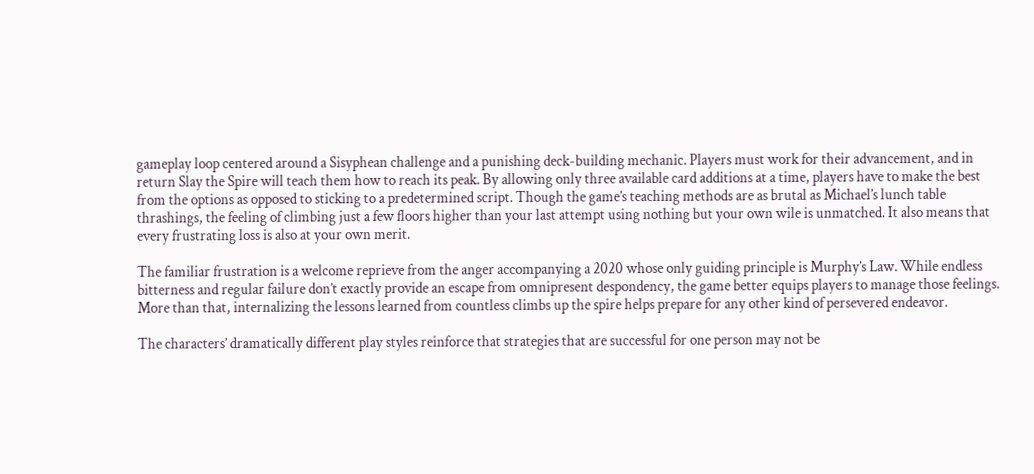gameplay loop centered around a Sisyphean challenge and a punishing deck-building mechanic. Players must work for their advancement, and in return Slay the Spire will teach them how to reach its peak. By allowing only three available card additions at a time, players have to make the best from the options as opposed to sticking to a predetermined script. Though the game’s teaching methods are as brutal as Michael’s lunch table thrashings, the feeling of climbing just a few floors higher than your last attempt using nothing but your own wile is unmatched. It also means that every frustrating loss is also at your own merit.

The familiar frustration is a welcome reprieve from the anger accompanying a 2020 whose only guiding principle is Murphy’s Law. While endless bitterness and regular failure don’t exactly provide an escape from omnipresent despondency, the game better equips players to manage those feelings. More than that, internalizing the lessons learned from countless climbs up the spire helps prepare for any other kind of persevered endeavor.

The characters’ dramatically different play styles reinforce that strategies that are successful for one person may not be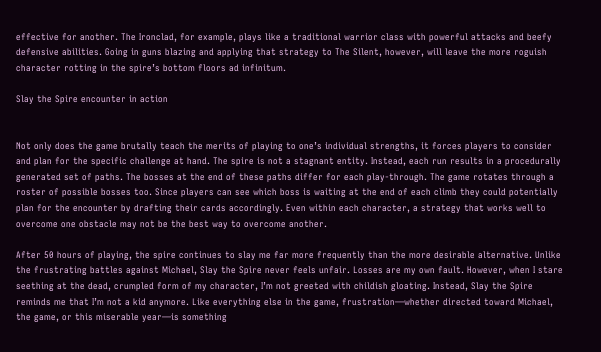effective for another. The Ironclad, for example, plays like a traditional warrior class with powerful attacks and beefy defensive abilities. Going in guns blazing and applying that strategy to The Silent, however, will leave the more roguish character rotting in the spire’s bottom floors ad infinitum.

Slay the Spire encounter in action


Not only does the game brutally teach the merits of playing to one’s individual strengths, it forces players to consider and plan for the specific challenge at hand. The spire is not a stagnant entity. Instead, each run results in a procedurally generated set of paths. The bosses at the end of these paths differ for each play-through. The game rotates through a roster of possible bosses too. Since players can see which boss is waiting at the end of each climb they could potentially plan for the encounter by drafting their cards accordingly. Even within each character, a strategy that works well to overcome one obstacle may not be the best way to overcome another.

After 50 hours of playing, the spire continues to slay me far more frequently than the more desirable alternative. Unlike the frustrating battles against Michael, Slay the Spire never feels unfair. Losses are my own fault. However, when I stare seething at the dead, crumpled form of my character, I’m not greeted with childish gloating. Instead, Slay the Spire reminds me that I’m not a kid anymore. Like everything else in the game, frustration—whether directed toward Michael, the game, or this miserable year—is something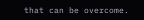that can be overcome.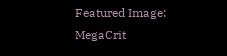Featured Image: MegaCrit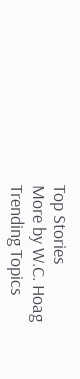Top Stories
More by W.C. Hoag
Trending Topics